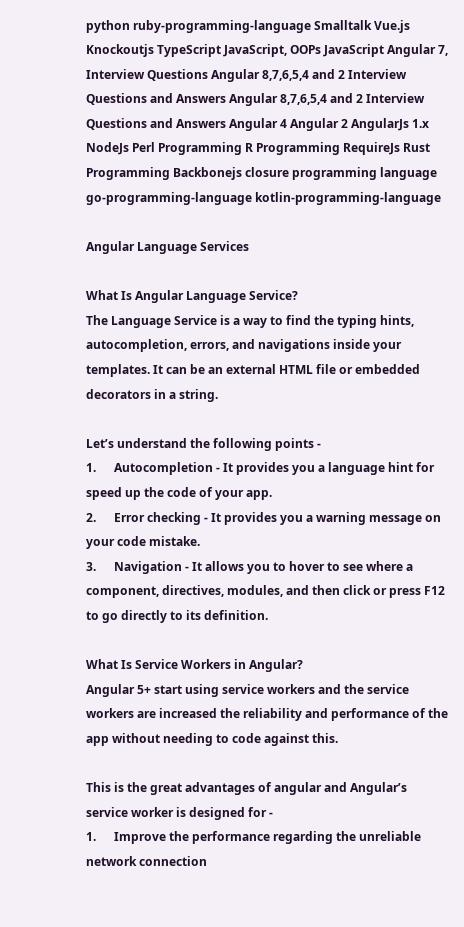python ruby-programming-language Smalltalk Vue.js Knockoutjs TypeScript JavaScript, OOPs JavaScript Angular 7, Interview Questions Angular 8,7,6,5,4 and 2 Interview Questions and Answers Angular 8,7,6,5,4 and 2 Interview Questions and Answers Angular 4 Angular 2 AngularJs 1.x NodeJs Perl Programming R Programming RequireJs Rust Programming Backbonejs closure programming language go-programming-language kotlin-programming-language

Angular Language Services

What Is Angular Language Service?
The Language Service is a way to find the typing hints, autocompletion, errors, and navigations inside your templates. It can be an external HTML file or embedded decorators in a string.

Let’s understand the following points -
1.      Autocompletion - It provides you a language hint for speed up the code of your app.
2.      Error checking - It provides you a warning message on your code mistake.
3.      Navigation - It allows you to hover to see where a component, directives, modules, and then click or press F12 to go directly to its definition.

What Is Service Workers in Angular?
Angular 5+ start using service workers and the service workers are increased the reliability and performance of the app without needing to code against this.

This is the great advantages of angular and Angular’s service worker is designed for -
1.      Improve the performance regarding the unreliable network connection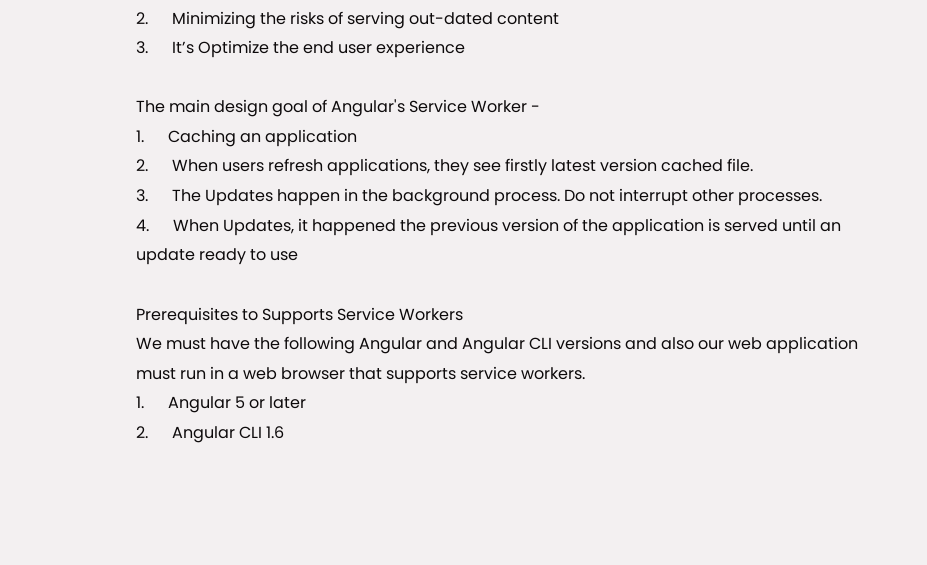2.      Minimizing the risks of serving out-dated content
3.      It’s Optimize the end user experience

The main design goal of Angular's Service Worker -
1.      Caching an application
2.      When users refresh applications, they see firstly latest version cached file.
3.      The Updates happen in the background process. Do not interrupt other processes.
4.      When Updates, it happened the previous version of the application is served until an update ready to use

Prerequisites to Supports Service Workers
We must have the following Angular and Angular CLI versions and also our web application must run in a web browser that supports service workers.
1.      Angular 5 or later
2.      Angular CLI 1.6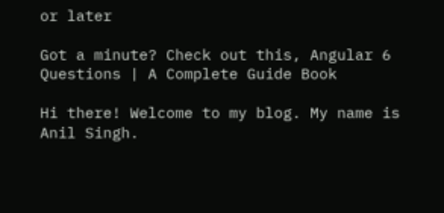or later

Got a minute? Check out this, Angular 6 Questions | A Complete Guide Book

Hi there! Welcome to my blog. My name is Anil Singh.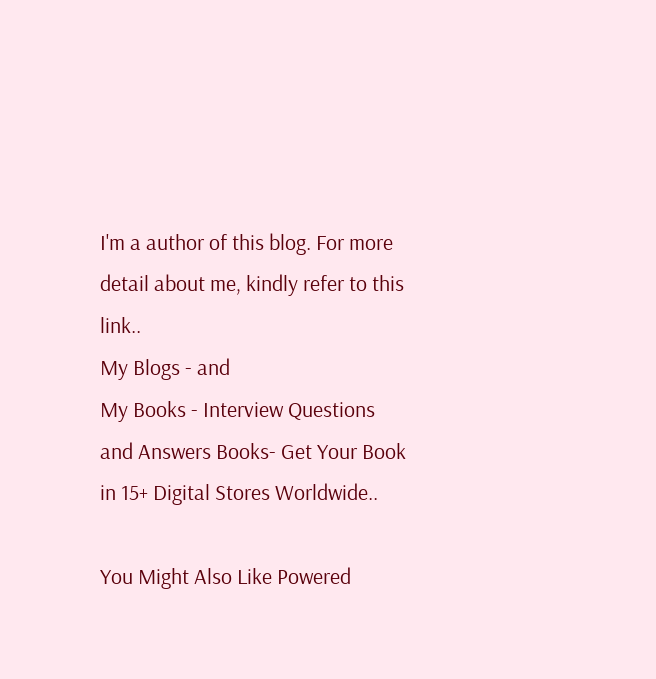I'm a author of this blog. For more detail about me, kindly refer to this link..
My Blogs - and
My Books - Interview Questions and Answers Books- Get Your Book in 15+ Digital Stores Worldwide..

You Might Also Like Powered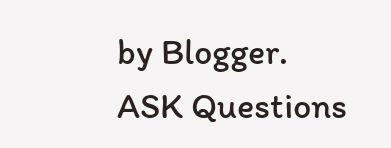by Blogger.
ASK Questions